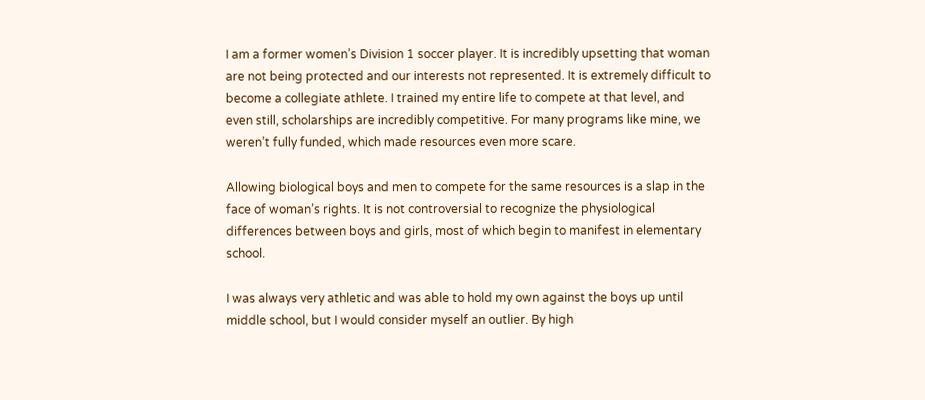I am a former women’s Division 1 soccer player. It is incredibly upsetting that woman are not being protected and our interests not represented. It is extremely difficult to become a collegiate athlete. I trained my entire life to compete at that level, and even still, scholarships are incredibly competitive. For many programs like mine, we weren’t fully funded, which made resources even more scare.

Allowing biological boys and men to compete for the same resources is a slap in the face of woman’s rights. It is not controversial to recognize the physiological differences between boys and girls, most of which begin to manifest in elementary school.

I was always very athletic and was able to hold my own against the boys up until middle school, but I would consider myself an outlier. By high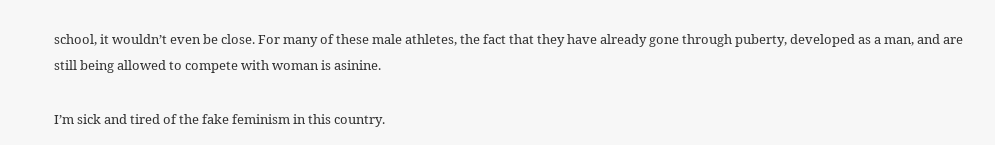school, it wouldn’t even be close. For many of these male athletes, the fact that they have already gone through puberty, developed as a man, and are still being allowed to compete with woman is asinine.

I’m sick and tired of the fake feminism in this country.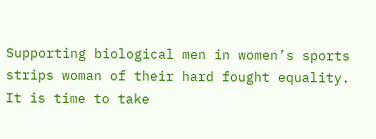Supporting biological men in women’s sports strips woman of their hard fought equality. It is time to take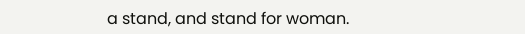a stand, and stand for woman.